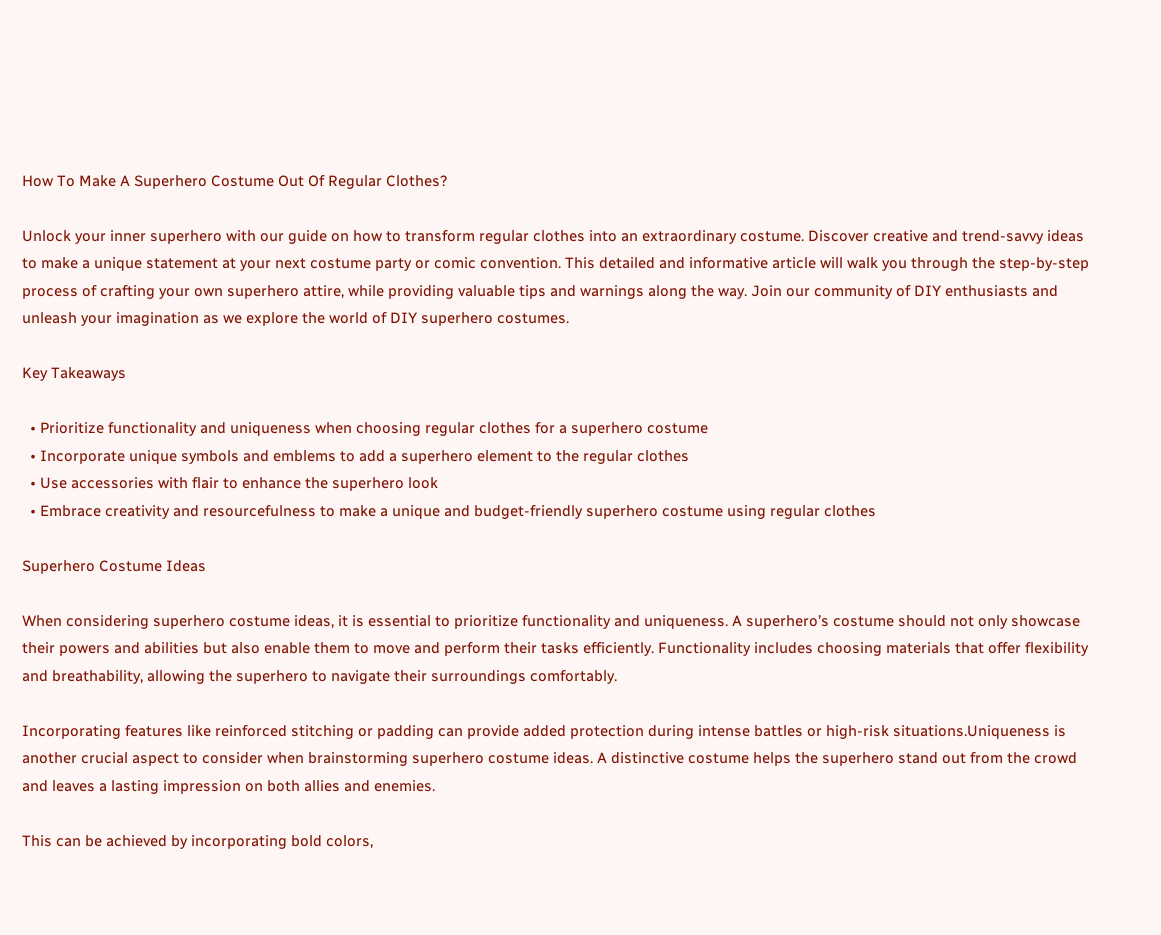How To Make A Superhero Costume Out Of Regular Clothes?

Unlock your inner superhero with our guide on how to transform regular clothes into an extraordinary costume. Discover creative and trend-savvy ideas to make a unique statement at your next costume party or comic convention. This detailed and informative article will walk you through the step-by-step process of crafting your own superhero attire, while providing valuable tips and warnings along the way. Join our community of DIY enthusiasts and unleash your imagination as we explore the world of DIY superhero costumes.

Key Takeaways

  • Prioritize functionality and uniqueness when choosing regular clothes for a superhero costume
  • Incorporate unique symbols and emblems to add a superhero element to the regular clothes
  • Use accessories with flair to enhance the superhero look
  • Embrace creativity and resourcefulness to make a unique and budget-friendly superhero costume using regular clothes

Superhero Costume Ideas

When considering superhero costume ideas, it is essential to prioritize functionality and uniqueness. A superhero’s costume should not only showcase their powers and abilities but also enable them to move and perform their tasks efficiently. Functionality includes choosing materials that offer flexibility and breathability, allowing the superhero to navigate their surroundings comfortably.

Incorporating features like reinforced stitching or padding can provide added protection during intense battles or high-risk situations.Uniqueness is another crucial aspect to consider when brainstorming superhero costume ideas. A distinctive costume helps the superhero stand out from the crowd and leaves a lasting impression on both allies and enemies.

This can be achieved by incorporating bold colors,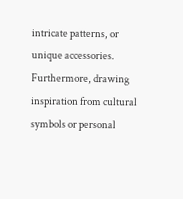intricate patterns, or unique accessories. Furthermore, drawing inspiration from cultural symbols or personal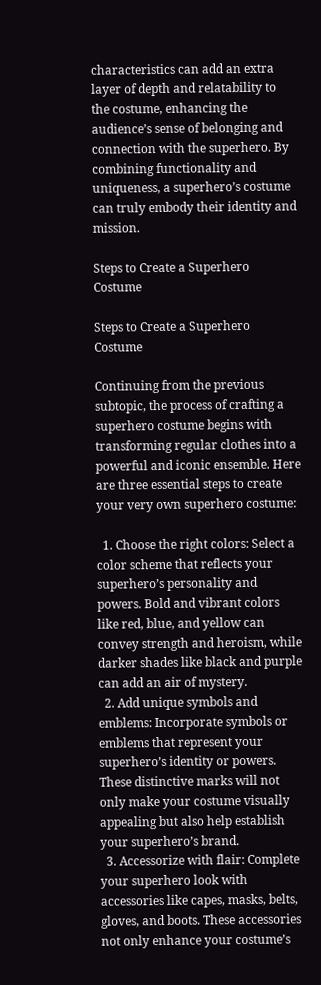characteristics can add an extra layer of depth and relatability to the costume, enhancing the audience’s sense of belonging and connection with the superhero. By combining functionality and uniqueness, a superhero’s costume can truly embody their identity and mission.

Steps to Create a Superhero Costume

Steps to Create a Superhero Costume

Continuing from the previous subtopic, the process of crafting a superhero costume begins with transforming regular clothes into a powerful and iconic ensemble. Here are three essential steps to create your very own superhero costume:

  1. Choose the right colors: Select a color scheme that reflects your superhero’s personality and powers. Bold and vibrant colors like red, blue, and yellow can convey strength and heroism, while darker shades like black and purple can add an air of mystery.
  2. Add unique symbols and emblems: Incorporate symbols or emblems that represent your superhero’s identity or powers. These distinctive marks will not only make your costume visually appealing but also help establish your superhero’s brand.
  3. Accessorize with flair: Complete your superhero look with accessories like capes, masks, belts, gloves, and boots. These accessories not only enhance your costume’s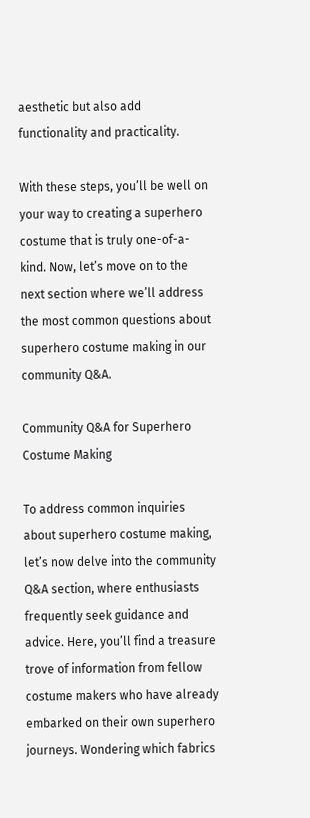aesthetic but also add functionality and practicality.

With these steps, you’ll be well on your way to creating a superhero costume that is truly one-of-a-kind. Now, let’s move on to the next section where we’ll address the most common questions about superhero costume making in our community Q&A.

Community Q&A for Superhero Costume Making

To address common inquiries about superhero costume making, let’s now delve into the community Q&A section, where enthusiasts frequently seek guidance and advice. Here, you’ll find a treasure trove of information from fellow costume makers who have already embarked on their own superhero journeys. Wondering which fabrics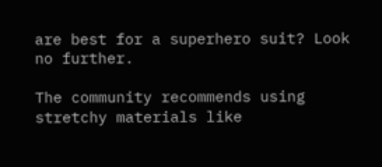are best for a superhero suit? Look no further.

The community recommends using stretchy materials like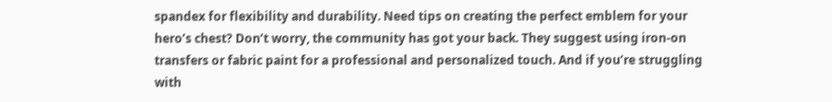spandex for flexibility and durability. Need tips on creating the perfect emblem for your hero’s chest? Don’t worry, the community has got your back. They suggest using iron-on transfers or fabric paint for a professional and personalized touch. And if you’re struggling with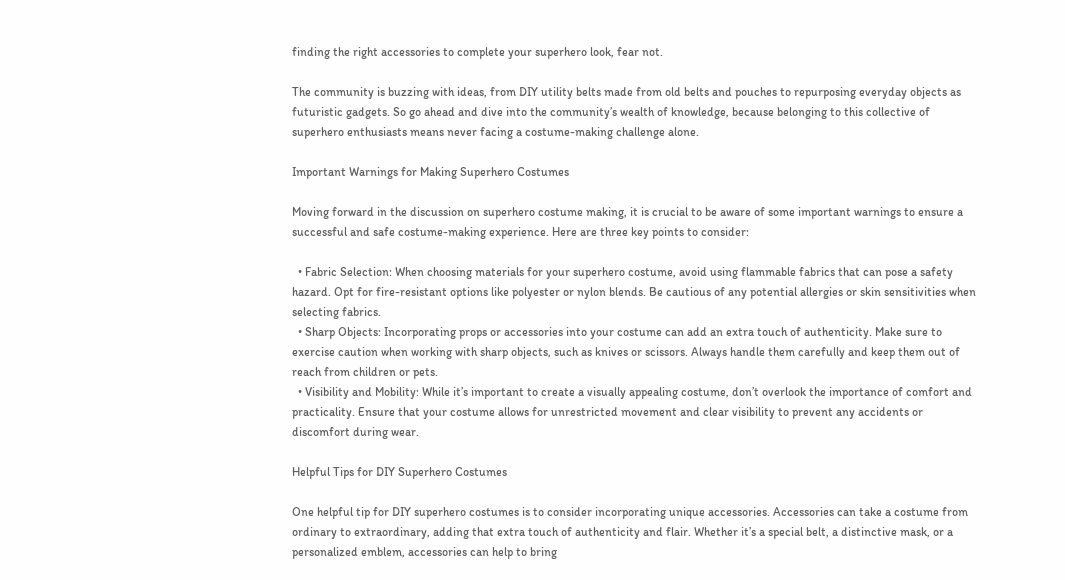finding the right accessories to complete your superhero look, fear not.

The community is buzzing with ideas, from DIY utility belts made from old belts and pouches to repurposing everyday objects as futuristic gadgets. So go ahead and dive into the community’s wealth of knowledge, because belonging to this collective of superhero enthusiasts means never facing a costume-making challenge alone.

Important Warnings for Making Superhero Costumes

Moving forward in the discussion on superhero costume making, it is crucial to be aware of some important warnings to ensure a successful and safe costume-making experience. Here are three key points to consider:

  • Fabric Selection: When choosing materials for your superhero costume, avoid using flammable fabrics that can pose a safety hazard. Opt for fire-resistant options like polyester or nylon blends. Be cautious of any potential allergies or skin sensitivities when selecting fabrics.
  • Sharp Objects: Incorporating props or accessories into your costume can add an extra touch of authenticity. Make sure to exercise caution when working with sharp objects, such as knives or scissors. Always handle them carefully and keep them out of reach from children or pets.
  • Visibility and Mobility: While it’s important to create a visually appealing costume, don’t overlook the importance of comfort and practicality. Ensure that your costume allows for unrestricted movement and clear visibility to prevent any accidents or discomfort during wear.

Helpful Tips for DIY Superhero Costumes

One helpful tip for DIY superhero costumes is to consider incorporating unique accessories. Accessories can take a costume from ordinary to extraordinary, adding that extra touch of authenticity and flair. Whether it’s a special belt, a distinctive mask, or a personalized emblem, accessories can help to bring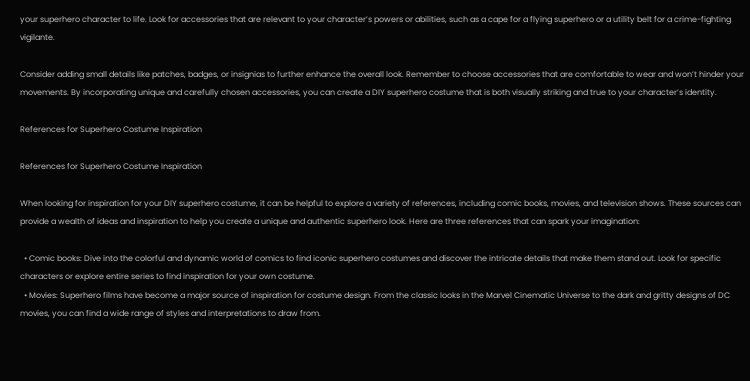your superhero character to life. Look for accessories that are relevant to your character’s powers or abilities, such as a cape for a flying superhero or a utility belt for a crime-fighting vigilante.

Consider adding small details like patches, badges, or insignias to further enhance the overall look. Remember to choose accessories that are comfortable to wear and won’t hinder your movements. By incorporating unique and carefully chosen accessories, you can create a DIY superhero costume that is both visually striking and true to your character’s identity.

References for Superhero Costume Inspiration

References for Superhero Costume Inspiration

When looking for inspiration for your DIY superhero costume, it can be helpful to explore a variety of references, including comic books, movies, and television shows. These sources can provide a wealth of ideas and inspiration to help you create a unique and authentic superhero look. Here are three references that can spark your imagination:

  • Comic books: Dive into the colorful and dynamic world of comics to find iconic superhero costumes and discover the intricate details that make them stand out. Look for specific characters or explore entire series to find inspiration for your own costume.
  • Movies: Superhero films have become a major source of inspiration for costume design. From the classic looks in the Marvel Cinematic Universe to the dark and gritty designs of DC movies, you can find a wide range of styles and interpretations to draw from.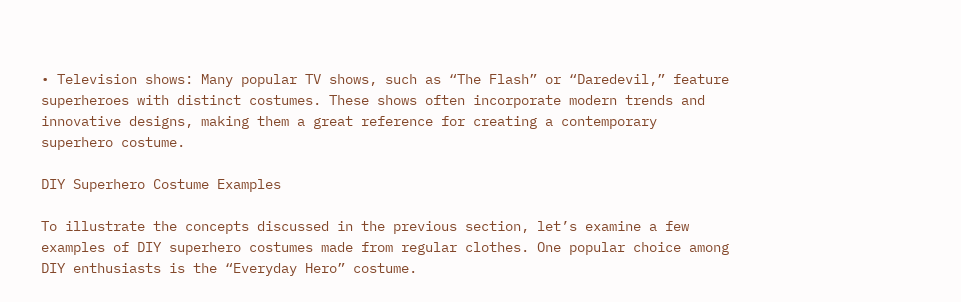• Television shows: Many popular TV shows, such as “The Flash” or “Daredevil,” feature superheroes with distinct costumes. These shows often incorporate modern trends and innovative designs, making them a great reference for creating a contemporary superhero costume.

DIY Superhero Costume Examples

To illustrate the concepts discussed in the previous section, let’s examine a few examples of DIY superhero costumes made from regular clothes. One popular choice among DIY enthusiasts is the “Everyday Hero” costume.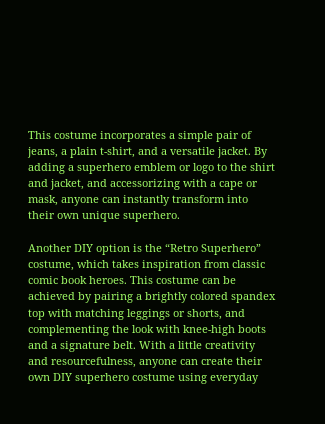This costume incorporates a simple pair of jeans, a plain t-shirt, and a versatile jacket. By adding a superhero emblem or logo to the shirt and jacket, and accessorizing with a cape or mask, anyone can instantly transform into their own unique superhero.

Another DIY option is the “Retro Superhero” costume, which takes inspiration from classic comic book heroes. This costume can be achieved by pairing a brightly colored spandex top with matching leggings or shorts, and complementing the look with knee-high boots and a signature belt. With a little creativity and resourcefulness, anyone can create their own DIY superhero costume using everyday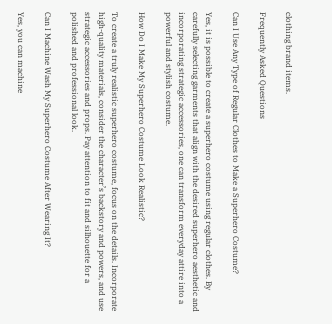clothing brand items.

Frequently Asked Questions

Can I Use Any Type of Regular Clothes to Make a Superhero Costume?

Yes, it is possible to create a superhero costume using regular clothes. By carefully selecting garments that align with the desired superhero aesthetic and incorporating strategic accessories, one can transform everyday attire into a powerful and stylish costume.

How Do I Make My Superhero Costume Look Realistic?

To create a truly realistic superhero costume, focus on the details. Incorporate high-quality materials, consider the character’s backstory and powers, and use strategic accessories and props. Pay attention to fit and silhouette for a polished and professional look.

Can I Machine Wash My Superhero Costume After Wearing It?

Yes, you can machine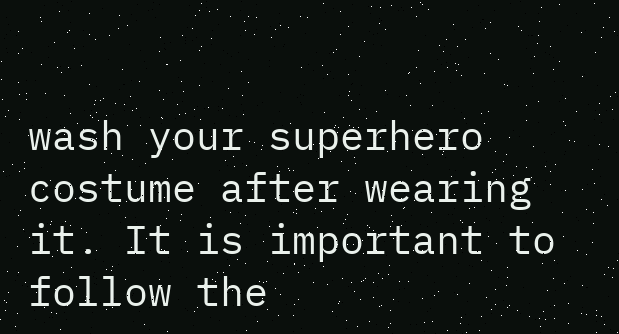wash your superhero costume after wearing it. It is important to follow the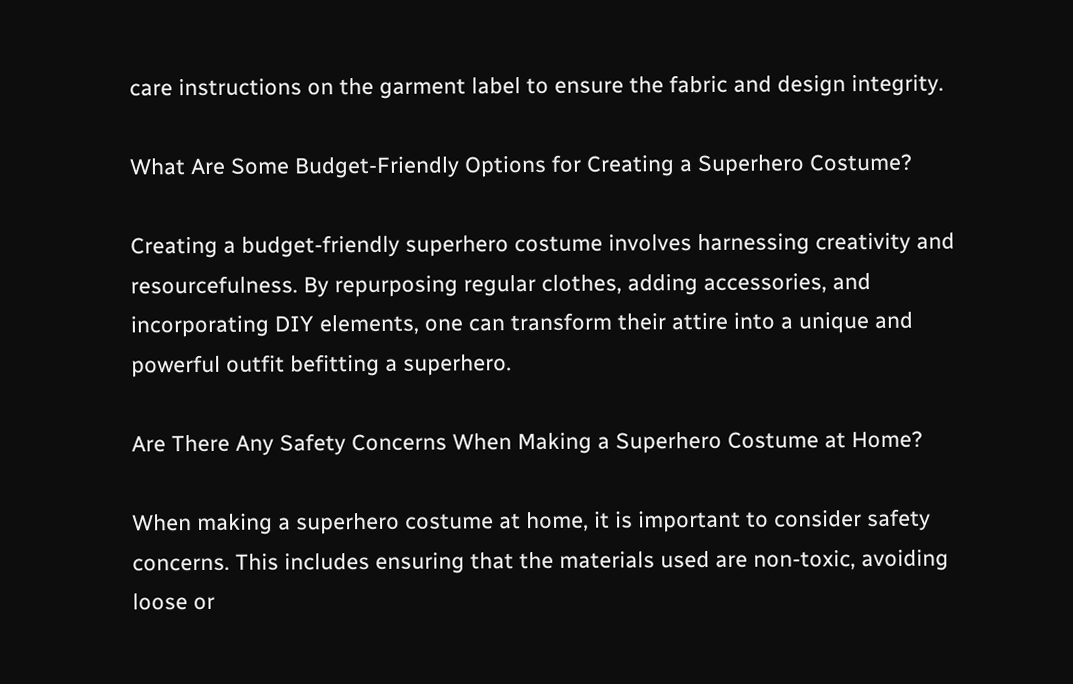care instructions on the garment label to ensure the fabric and design integrity.

What Are Some Budget-Friendly Options for Creating a Superhero Costume?

Creating a budget-friendly superhero costume involves harnessing creativity and resourcefulness. By repurposing regular clothes, adding accessories, and incorporating DIY elements, one can transform their attire into a unique and powerful outfit befitting a superhero.

Are There Any Safety Concerns When Making a Superhero Costume at Home?

When making a superhero costume at home, it is important to consider safety concerns. This includes ensuring that the materials used are non-toxic, avoiding loose or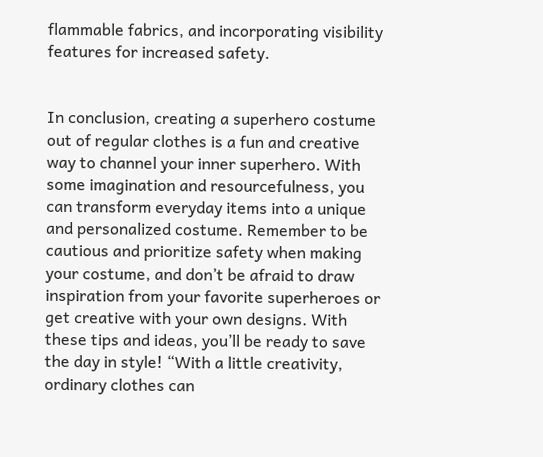flammable fabrics, and incorporating visibility features for increased safety.


In conclusion, creating a superhero costume out of regular clothes is a fun and creative way to channel your inner superhero. With some imagination and resourcefulness, you can transform everyday items into a unique and personalized costume. Remember to be cautious and prioritize safety when making your costume, and don’t be afraid to draw inspiration from your favorite superheroes or get creative with your own designs. With these tips and ideas, you’ll be ready to save the day in style! “With a little creativity, ordinary clothes can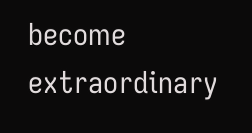become extraordinary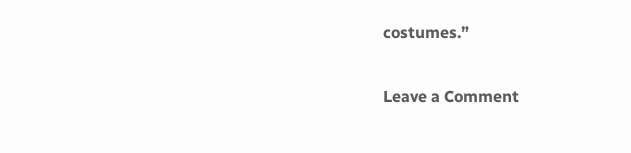costumes.”

Leave a Comment